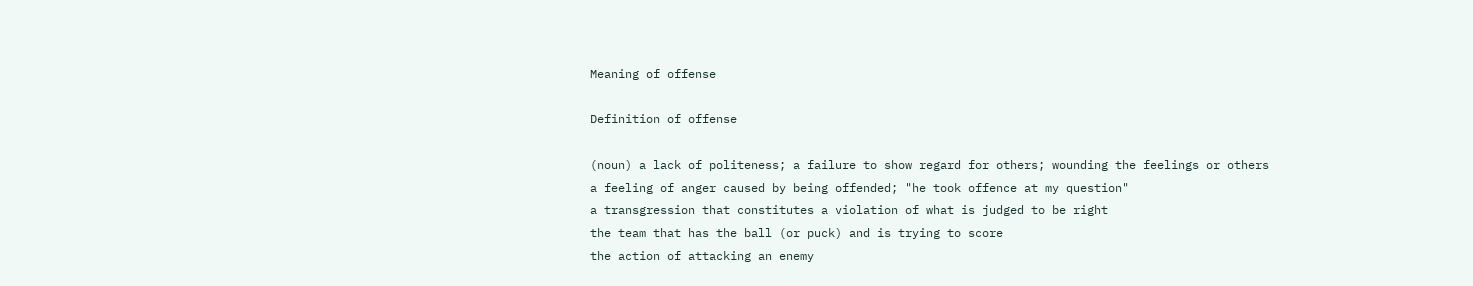Meaning of offense

Definition of offense

(noun) a lack of politeness; a failure to show regard for others; wounding the feelings or others
a feeling of anger caused by being offended; "he took offence at my question"
a transgression that constitutes a violation of what is judged to be right
the team that has the ball (or puck) and is trying to score
the action of attacking an enemy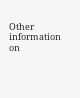Other information on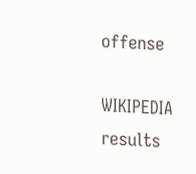offense

WIKIPEDIA results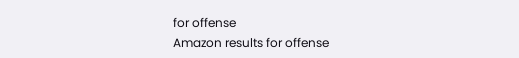for offense
Amazon results for offense